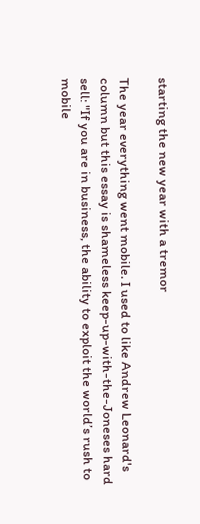starting the new year with a tremor

The year everything went mobile. I used to like Andrew Leonard's column but this essay is shameless keep-up-with-the-Joneses hard sell: "If you are in business, the ability to exploit the world’s rush to mobile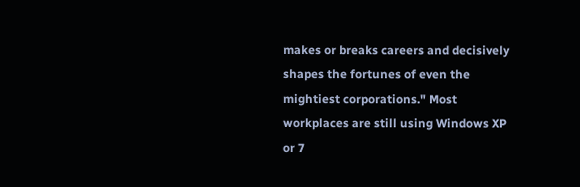makes or breaks careers and decisively shapes the fortunes of even the mightiest corporations." Most workplaces are still using Windows XP or 7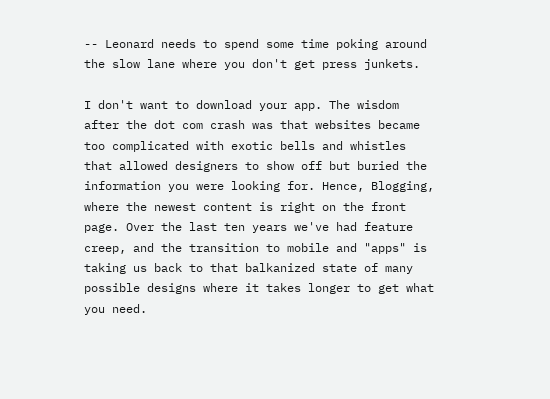-- Leonard needs to spend some time poking around the slow lane where you don't get press junkets.

I don't want to download your app. The wisdom after the dot com crash was that websites became too complicated with exotic bells and whistles that allowed designers to show off but buried the information you were looking for. Hence, Blogging, where the newest content is right on the front page. Over the last ten years we've had feature creep, and the transition to mobile and "apps" is taking us back to that balkanized state of many possible designs where it takes longer to get what you need.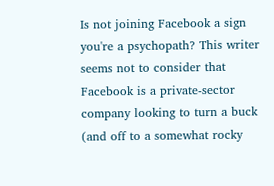Is not joining Facebook a sign you're a psychopath? This writer seems not to consider that Facebook is a private-sector company looking to turn a buck (and off to a somewhat rocky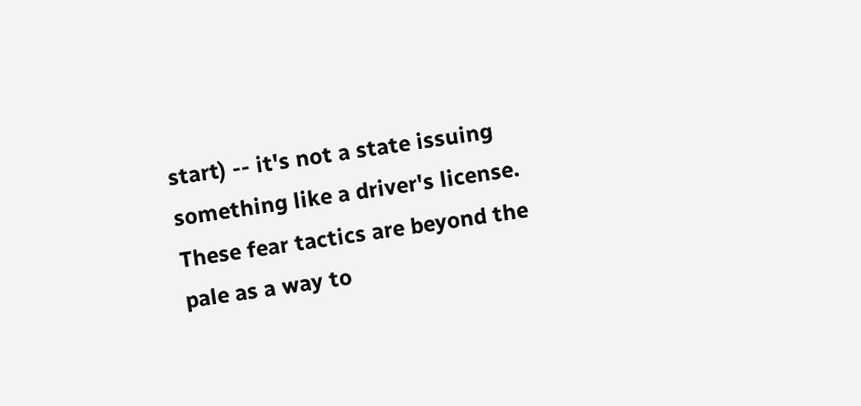start) -- it's not a state issuing something like a driver's license. These fear tactics are beyond the pale as a way to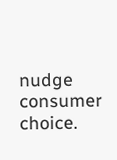nudge consumer choice.